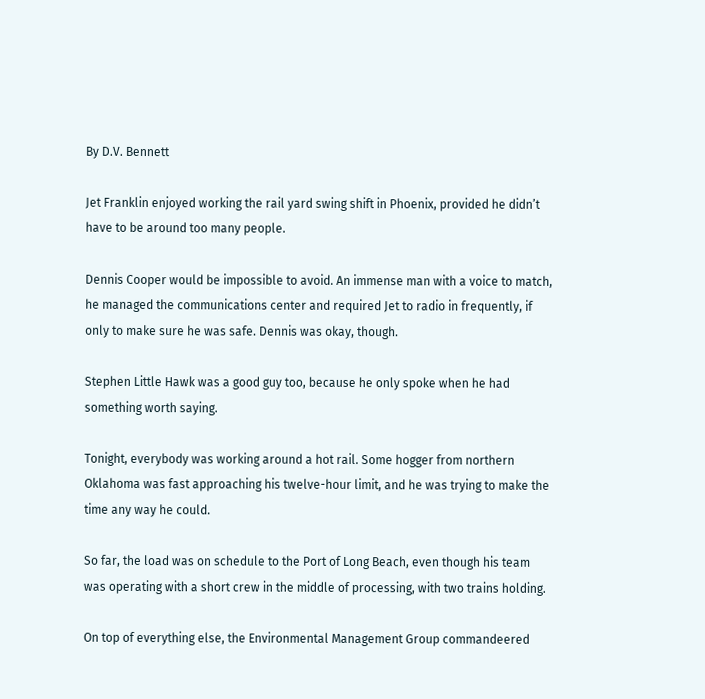By D.V. Bennett

Jet Franklin enjoyed working the rail yard swing shift in Phoenix, provided he didn’t have to be around too many people.

Dennis Cooper would be impossible to avoid. An immense man with a voice to match, he managed the communications center and required Jet to radio in frequently, if only to make sure he was safe. Dennis was okay, though.

Stephen Little Hawk was a good guy too, because he only spoke when he had something worth saying.

Tonight, everybody was working around a hot rail. Some hogger from northern Oklahoma was fast approaching his twelve-hour limit, and he was trying to make the time any way he could.

So far, the load was on schedule to the Port of Long Beach, even though his team was operating with a short crew in the middle of processing, with two trains holding.

On top of everything else, the Environmental Management Group commandeered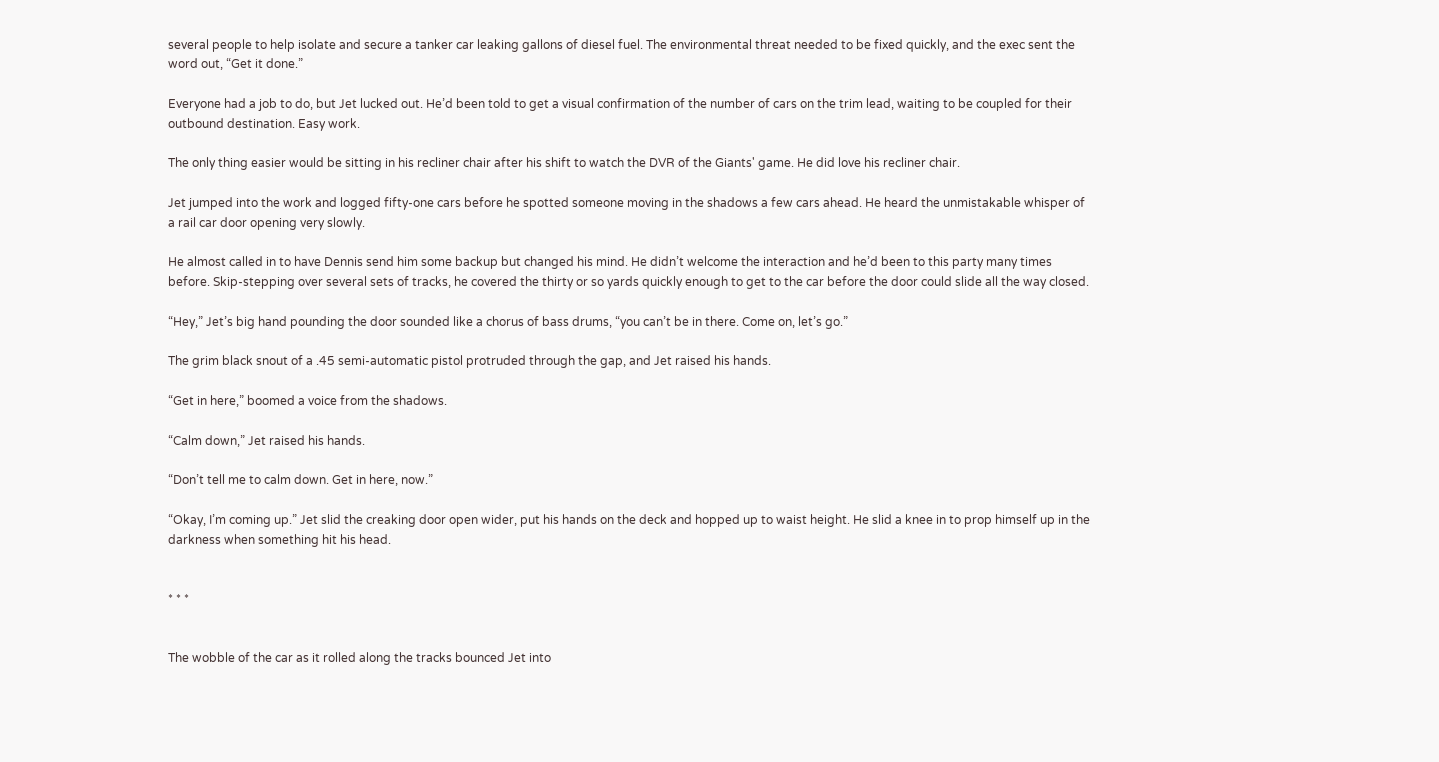several people to help isolate and secure a tanker car leaking gallons of diesel fuel. The environmental threat needed to be fixed quickly, and the exec sent the word out, “Get it done.”

Everyone had a job to do, but Jet lucked out. He’d been told to get a visual confirmation of the number of cars on the trim lead, waiting to be coupled for their outbound destination. Easy work.

The only thing easier would be sitting in his recliner chair after his shift to watch the DVR of the Giants' game. He did love his recliner chair.

Jet jumped into the work and logged fifty-one cars before he spotted someone moving in the shadows a few cars ahead. He heard the unmistakable whisper of a rail car door opening very slowly.

He almost called in to have Dennis send him some backup but changed his mind. He didn’t welcome the interaction and he’d been to this party many times before. Skip-stepping over several sets of tracks, he covered the thirty or so yards quickly enough to get to the car before the door could slide all the way closed.

“Hey,” Jet’s big hand pounding the door sounded like a chorus of bass drums, “you can’t be in there. Come on, let’s go.”

The grim black snout of a .45 semi-automatic pistol protruded through the gap, and Jet raised his hands.

“Get in here,” boomed a voice from the shadows.

“Calm down,” Jet raised his hands.

“Don’t tell me to calm down. Get in here, now.”

“Okay, I’m coming up.” Jet slid the creaking door open wider, put his hands on the deck and hopped up to waist height. He slid a knee in to prop himself up in the darkness when something hit his head.


* * *


The wobble of the car as it rolled along the tracks bounced Jet into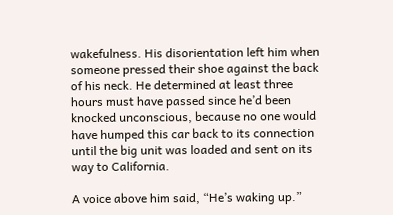wakefulness. His disorientation left him when someone pressed their shoe against the back of his neck. He determined at least three hours must have passed since he’d been knocked unconscious, because no one would have humped this car back to its connection until the big unit was loaded and sent on its way to California.

A voice above him said, “He’s waking up.”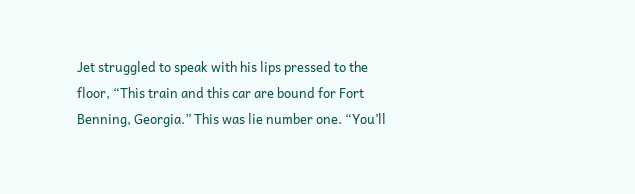Jet struggled to speak with his lips pressed to the floor, “This train and this car are bound for Fort Benning, Georgia.” This was lie number one. “You’ll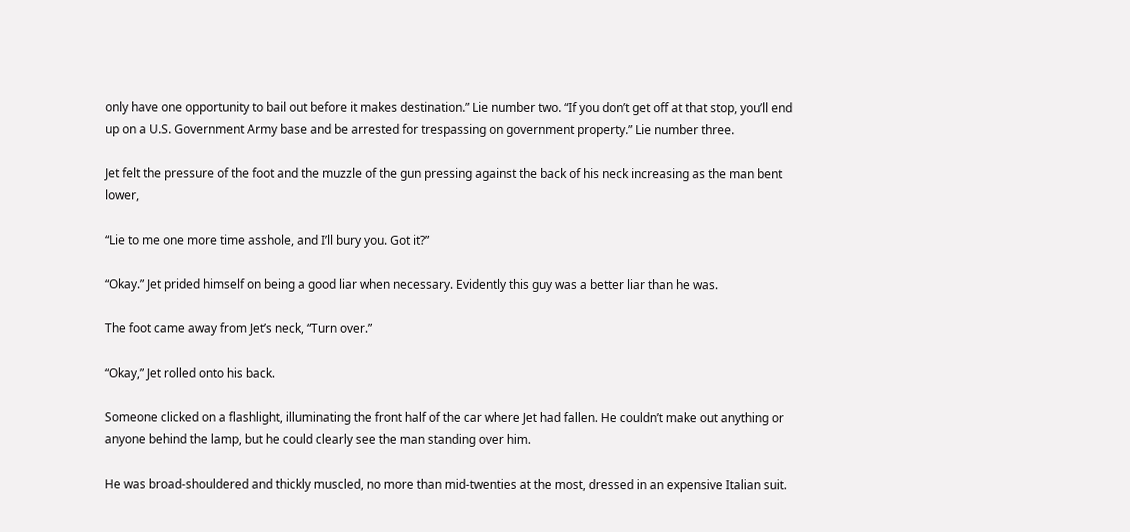only have one opportunity to bail out before it makes destination.” Lie number two. “If you don’t get off at that stop, you’ll end up on a U.S. Government Army base and be arrested for trespassing on government property.” Lie number three.

Jet felt the pressure of the foot and the muzzle of the gun pressing against the back of his neck increasing as the man bent lower,

“Lie to me one more time asshole, and I’ll bury you. Got it?”

“Okay.” Jet prided himself on being a good liar when necessary. Evidently this guy was a better liar than he was.

The foot came away from Jet’s neck, “Turn over.”

“Okay,” Jet rolled onto his back.

Someone clicked on a flashlight, illuminating the front half of the car where Jet had fallen. He couldn’t make out anything or anyone behind the lamp, but he could clearly see the man standing over him.

He was broad-shouldered and thickly muscled, no more than mid-twenties at the most, dressed in an expensive Italian suit.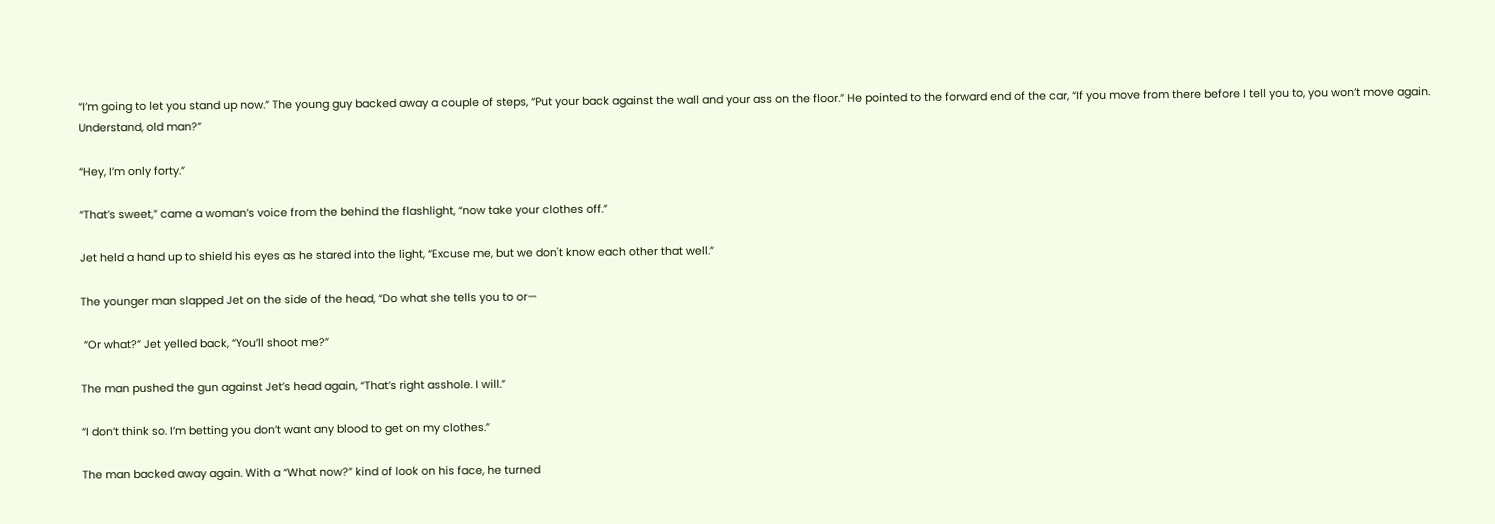“I’m going to let you stand up now.” The young guy backed away a couple of steps, “Put your back against the wall and your ass on the floor.” He pointed to the forward end of the car, “If you move from there before I tell you to, you won’t move again. Understand, old man?”

“Hey, I’m only forty.”

“That’s sweet,” came a woman’s voice from the behind the flashlight, “now take your clothes off.”

Jet held a hand up to shield his eyes as he stared into the light, “Excuse me, but we don't know each other that well.”

The younger man slapped Jet on the side of the head, “Do what she tells you to or—

 “Or what?” Jet yelled back, “You’ll shoot me?”

The man pushed the gun against Jet’s head again, “That’s right asshole. I will.”

“I don’t think so. I’m betting you don’t want any blood to get on my clothes.”

The man backed away again. With a “What now?” kind of look on his face, he turned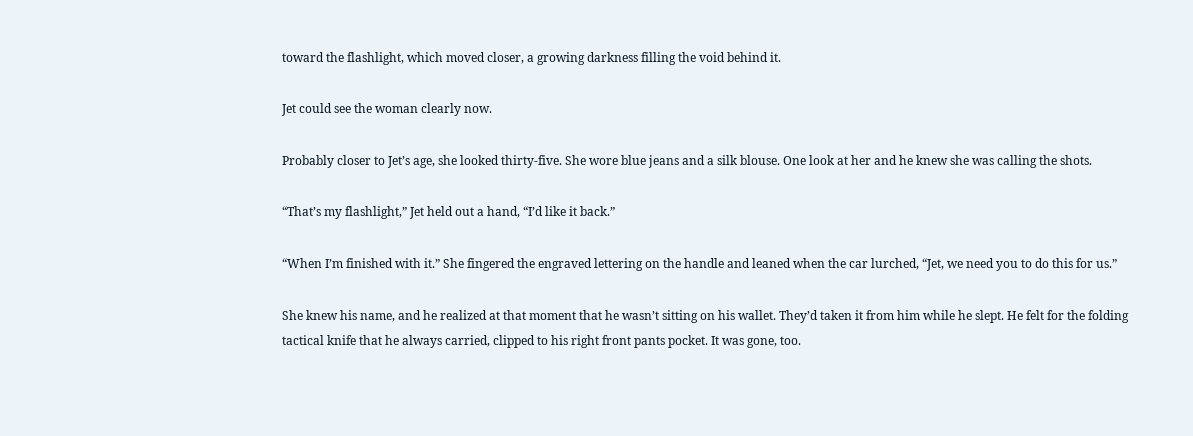toward the flashlight, which moved closer, a growing darkness filling the void behind it.

Jet could see the woman clearly now.

Probably closer to Jet’s age, she looked thirty-five. She wore blue jeans and a silk blouse. One look at her and he knew she was calling the shots.

“That’s my flashlight,” Jet held out a hand, “I’d like it back.”

“When I’m finished with it.” She fingered the engraved lettering on the handle and leaned when the car lurched, “Jet, we need you to do this for us.”

She knew his name, and he realized at that moment that he wasn’t sitting on his wallet. They’d taken it from him while he slept. He felt for the folding tactical knife that he always carried, clipped to his right front pants pocket. It was gone, too.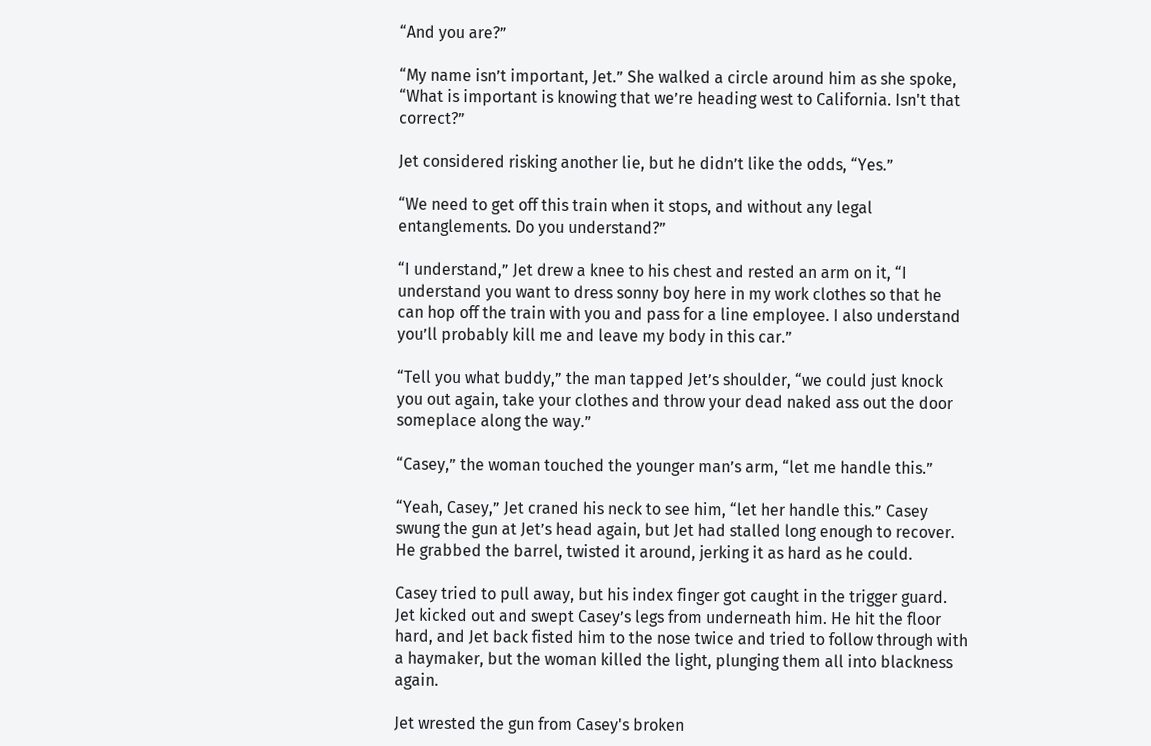“And you are?”

“My name isn’t important, Jet.” She walked a circle around him as she spoke, “What is important is knowing that we’re heading west to California. Isn't that correct?”

Jet considered risking another lie, but he didn’t like the odds, “Yes.”

“We need to get off this train when it stops, and without any legal entanglements. Do you understand?”

“I understand,” Jet drew a knee to his chest and rested an arm on it, “I understand you want to dress sonny boy here in my work clothes so that he can hop off the train with you and pass for a line employee. I also understand you’ll probably kill me and leave my body in this car.”

“Tell you what buddy,” the man tapped Jet’s shoulder, “we could just knock you out again, take your clothes and throw your dead naked ass out the door someplace along the way.”

“Casey,” the woman touched the younger man’s arm, “let me handle this.”

“Yeah, Casey,” Jet craned his neck to see him, “let her handle this.” Casey swung the gun at Jet’s head again, but Jet had stalled long enough to recover. He grabbed the barrel, twisted it around, jerking it as hard as he could.

Casey tried to pull away, but his index finger got caught in the trigger guard. Jet kicked out and swept Casey’s legs from underneath him. He hit the floor hard, and Jet back fisted him to the nose twice and tried to follow through with a haymaker, but the woman killed the light, plunging them all into blackness again.

Jet wrested the gun from Casey's broken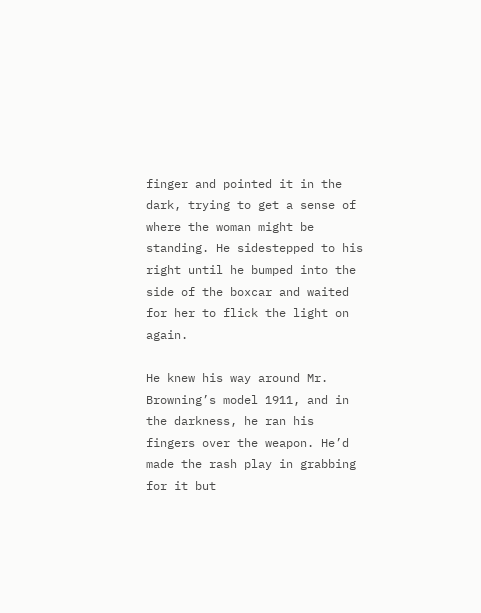finger and pointed it in the dark, trying to get a sense of where the woman might be standing. He sidestepped to his right until he bumped into the side of the boxcar and waited for her to flick the light on again.

He knew his way around Mr. Browning’s model 1911, and in the darkness, he ran his fingers over the weapon. He’d made the rash play in grabbing for it but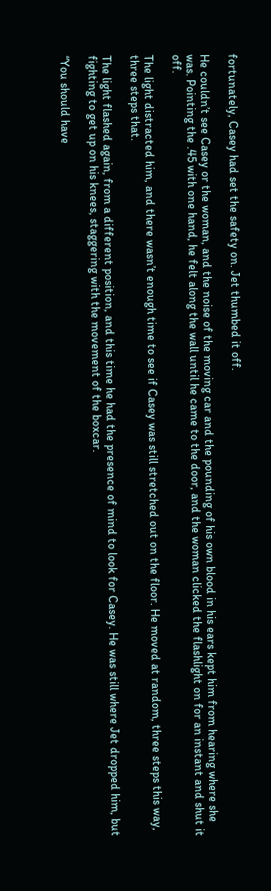fortunately, Casey had set the safety on. Jet thumbed it off.

He couldn’t see Casey or the woman, and the noise of the moving car and the pounding of his own blood in his ears kept him from hearing where she was. Pointing the .45 with one hand, he felt along the wall until he came to the door, and the woman clicked the flashlight on for an instant and shut it off.

The light distracted him, and there wasn’t enough time to see if Casey was still stretched out on the floor. He moved at random, three steps this way, three steps that.

The light flashed again, from a different position, and this time he had the presence of mind to look for Casey. He was still where Jet dropped him, but fighting to get up on his knees, staggering with the movement of the boxcar.

“You should have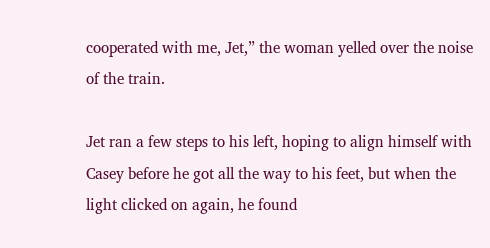cooperated with me, Jet,” the woman yelled over the noise of the train.

Jet ran a few steps to his left, hoping to align himself with Casey before he got all the way to his feet, but when the light clicked on again, he found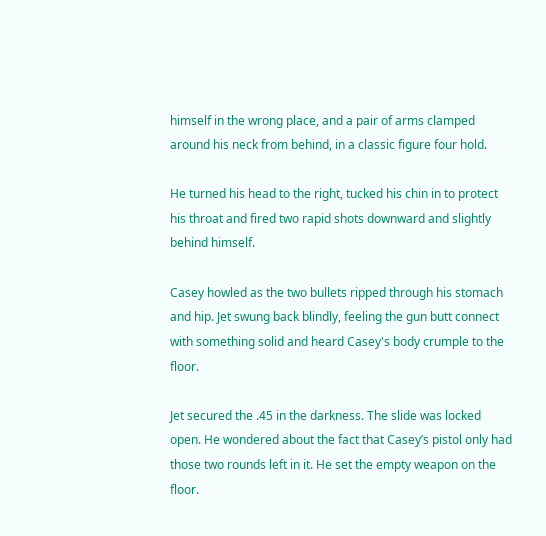himself in the wrong place, and a pair of arms clamped around his neck from behind, in a classic figure four hold.

He turned his head to the right, tucked his chin in to protect his throat and fired two rapid shots downward and slightly behind himself.

Casey howled as the two bullets ripped through his stomach and hip. Jet swung back blindly, feeling the gun butt connect with something solid and heard Casey's body crumple to the floor.

Jet secured the .45 in the darkness. The slide was locked open. He wondered about the fact that Casey’s pistol only had those two rounds left in it. He set the empty weapon on the floor.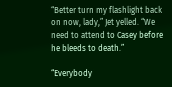“Better turn my flashlight back on now, lady,” Jet yelled. “We need to attend to Casey before he bleeds to death.”

“Everybody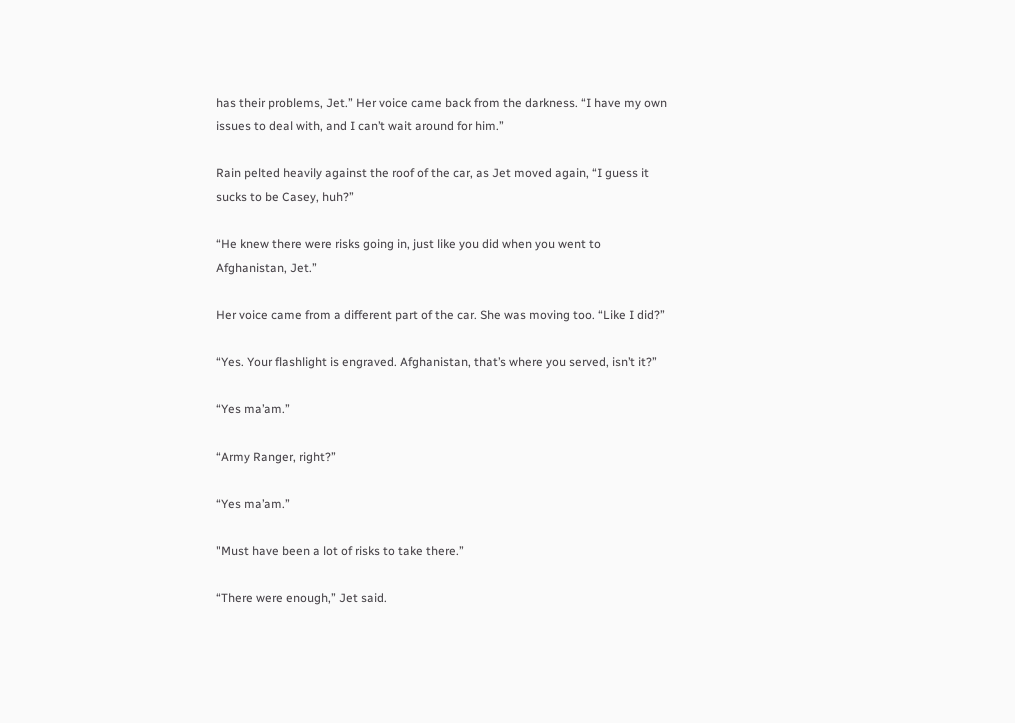has their problems, Jet.” Her voice came back from the darkness. “I have my own issues to deal with, and I can’t wait around for him.”

Rain pelted heavily against the roof of the car, as Jet moved again, “I guess it sucks to be Casey, huh?”

“He knew there were risks going in, just like you did when you went to Afghanistan, Jet.”

Her voice came from a different part of the car. She was moving too. “Like I did?”

“Yes. Your flashlight is engraved. Afghanistan, that’s where you served, isn’t it?”

“Yes ma’am.”

“Army Ranger, right?”

“Yes ma’am.”

"Must have been a lot of risks to take there.”

“There were enough,” Jet said.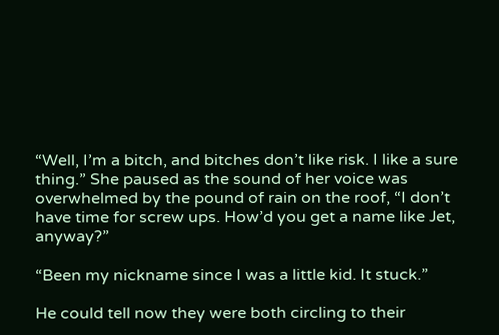“Well, I’m a bitch, and bitches don’t like risk. I like a sure thing.” She paused as the sound of her voice was overwhelmed by the pound of rain on the roof, “I don’t have time for screw ups. How’d you get a name like Jet, anyway?”

“Been my nickname since I was a little kid. It stuck.”

He could tell now they were both circling to their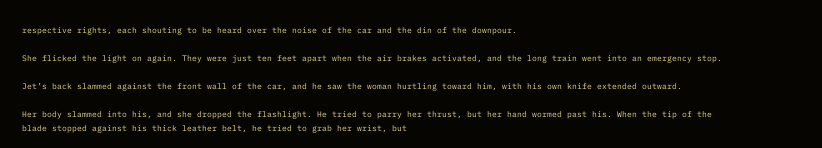respective rights, each shouting to be heard over the noise of the car and the din of the downpour.

She flicked the light on again. They were just ten feet apart when the air brakes activated, and the long train went into an emergency stop.

Jet’s back slammed against the front wall of the car, and he saw the woman hurtling toward him, with his own knife extended outward.

Her body slammed into his, and she dropped the flashlight. He tried to parry her thrust, but her hand wormed past his. When the tip of the blade stopped against his thick leather belt, he tried to grab her wrist, but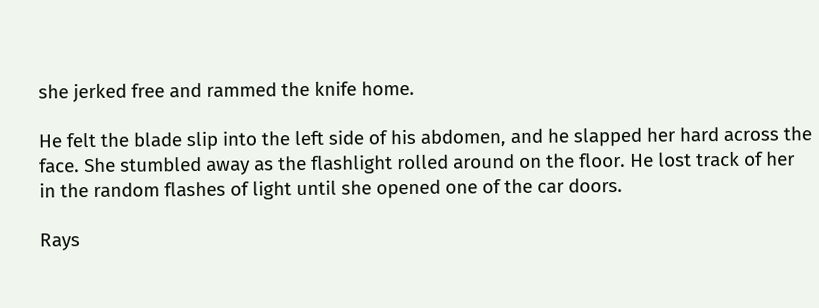she jerked free and rammed the knife home.

He felt the blade slip into the left side of his abdomen, and he slapped her hard across the face. She stumbled away as the flashlight rolled around on the floor. He lost track of her in the random flashes of light until she opened one of the car doors.

Rays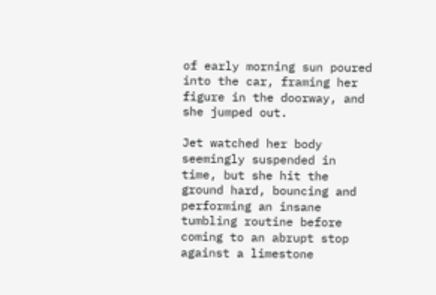of early morning sun poured into the car, framing her figure in the doorway, and she jumped out.

Jet watched her body seemingly suspended in time, but she hit the ground hard, bouncing and performing an insane tumbling routine before coming to an abrupt stop against a limestone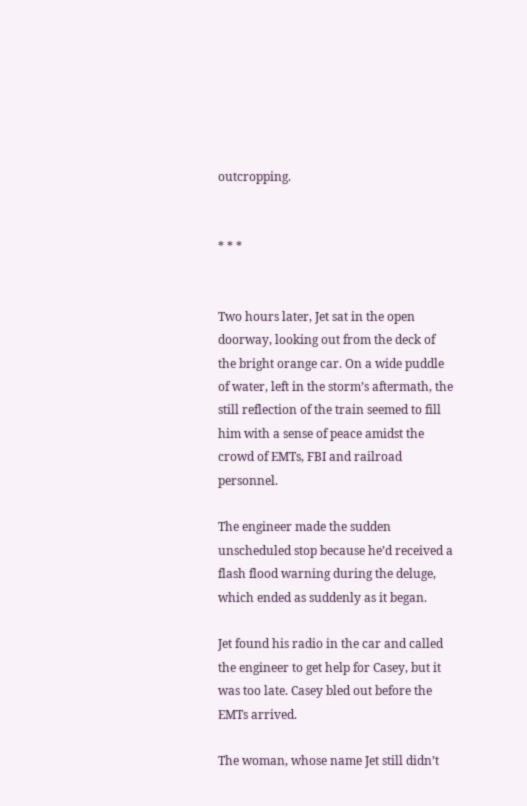outcropping.


* * *


Two hours later, Jet sat in the open doorway, looking out from the deck of the bright orange car. On a wide puddle of water, left in the storm’s aftermath, the still reflection of the train seemed to fill him with a sense of peace amidst the crowd of EMTs, FBI and railroad personnel.

The engineer made the sudden unscheduled stop because he’d received a flash flood warning during the deluge, which ended as suddenly as it began.

Jet found his radio in the car and called the engineer to get help for Casey, but it was too late. Casey bled out before the EMTs arrived.

The woman, whose name Jet still didn’t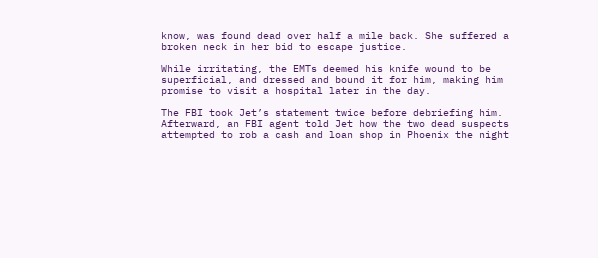know, was found dead over half a mile back. She suffered a broken neck in her bid to escape justice.

While irritating, the EMTs deemed his knife wound to be superficial, and dressed and bound it for him, making him promise to visit a hospital later in the day.

The FBI took Jet’s statement twice before debriefing him. Afterward, an FBI agent told Jet how the two dead suspects attempted to rob a cash and loan shop in Phoenix the night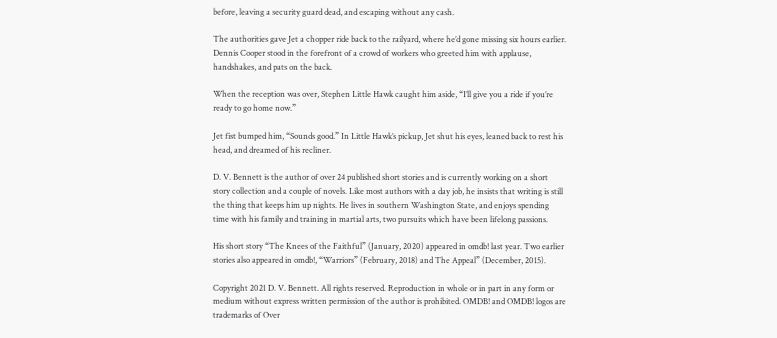before, leaving a security guard dead, and escaping without any cash.

The authorities gave Jet a chopper ride back to the railyard, where he’d gone missing six hours earlier. Dennis Cooper stood in the forefront of a crowd of workers who greeted him with applause, handshakes, and pats on the back.

When the reception was over, Stephen Little Hawk caught him aside, “I’ll give you a ride if you’re ready to go home now.”

Jet fist bumped him, “Sounds good.” In Little Hawk’s pickup, Jet shut his eyes, leaned back to rest his head, and dreamed of his recliner.

D. V. Bennett is the author of over 24 published short stories and is currently working on a short story collection and a couple of novels. Like most authors with a day job, he insists that writing is still the thing that keeps him up nights. He lives in southern Washington State, and enjoys spending time with his family and training in martial arts, two pursuits which have been lifelong passions.

His short story “The Knees of the Faithful” (January, 2020) appeared in omdb! last year. Two earlier stories also appeared in omdb!, “Warriors” (February, 2018) and The Appeal” (December, 2015).

Copyright 2021 D. V. Bennett. All rights reserved. Reproduction in whole or in part in any form or medium without express written permission of the author is prohibited. OMDB! and OMDB! logos are trademarks of Over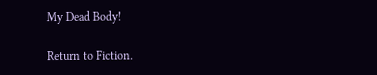My Dead Body!

Return to Fiction.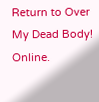Return to Over My Dead Body! Online.